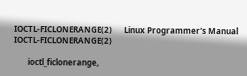IOCTL-FICLONERANGE(2)      Linux Programmer's Manual     IOCTL-FICLONERANGE(2)

       ioctl_ficlonerange,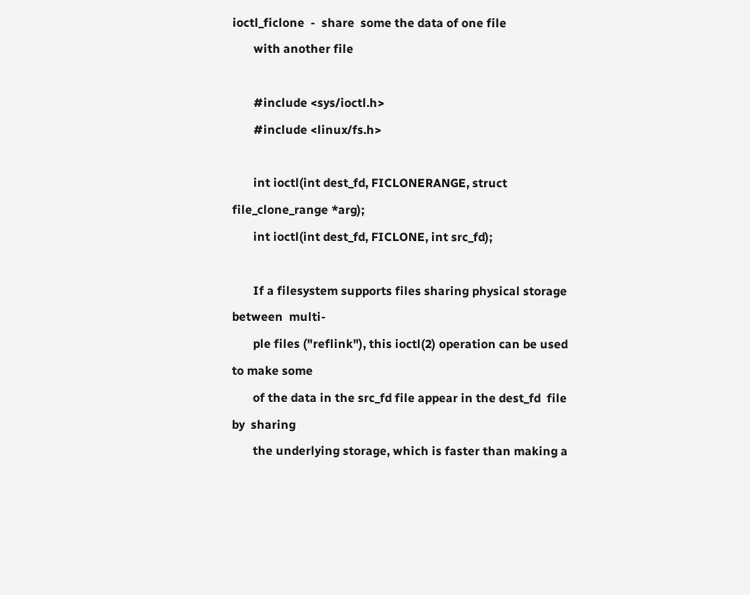ioctl_ficlone  -  share  some the data of one file
       with another file

       #include <sys/ioctl.h>
       #include <linux/fs.h>

       int ioctl(int dest_fd, FICLONERANGE, struct file_clone_range *arg);
       int ioctl(int dest_fd, FICLONE, int src_fd);

       If a filesystem supports files sharing physical storage between  multi-
       ple files ("reflink"), this ioctl(2) operation can be used to make some
       of the data in the src_fd file appear in the dest_fd  file  by  sharing
       the underlying storage, which is faster than making a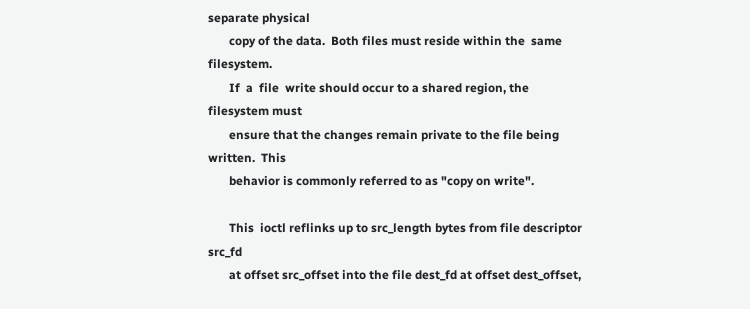separate physical
       copy of the data.  Both files must reside within the  same  filesystem.
       If  a  file  write should occur to a shared region, the filesystem must
       ensure that the changes remain private to the file being written.  This
       behavior is commonly referred to as "copy on write".

       This  ioctl reflinks up to src_length bytes from file descriptor src_fd
       at offset src_offset into the file dest_fd at offset dest_offset,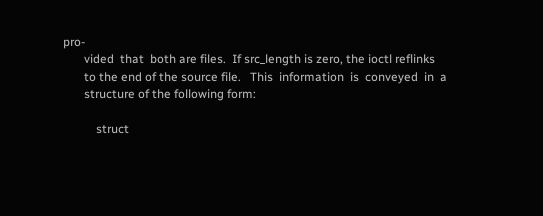pro-
       vided  that  both are files.  If src_length is zero, the ioctl reflinks
       to the end of the source file.   This  information  is  conveyed  in  a
       structure of the following form:

           struct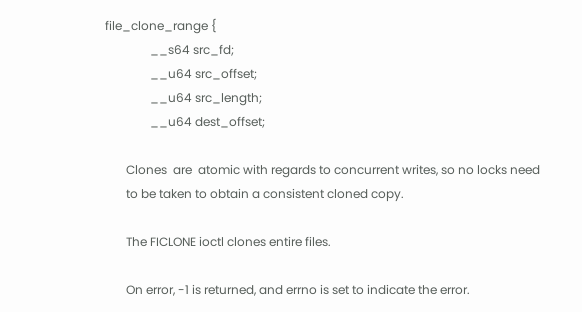file_clone_range {
               __s64 src_fd;
               __u64 src_offset;
               __u64 src_length;
               __u64 dest_offset;

       Clones  are  atomic with regards to concurrent writes, so no locks need
       to be taken to obtain a consistent cloned copy.

       The FICLONE ioctl clones entire files.

       On error, -1 is returned, and errno is set to indicate the error.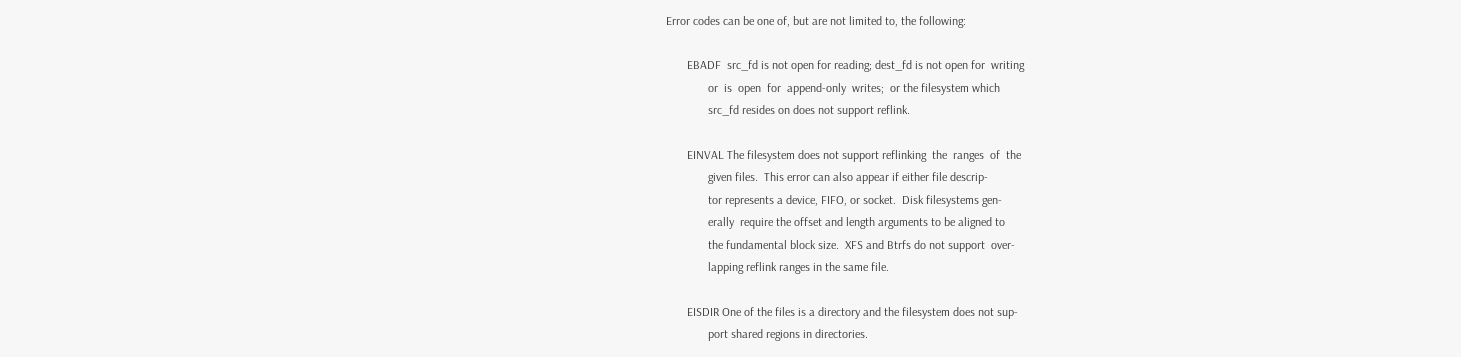Error codes can be one of, but are not limited to, the following:

       EBADF  src_fd is not open for reading; dest_fd is not open for  writing
              or  is  open  for  append-only  writes;  or the filesystem which
              src_fd resides on does not support reflink.

       EINVAL The filesystem does not support reflinking  the  ranges  of  the
              given files.  This error can also appear if either file descrip-
              tor represents a device, FIFO, or socket.  Disk filesystems gen-
              erally  require the offset and length arguments to be aligned to
              the fundamental block size.  XFS and Btrfs do not support  over-
              lapping reflink ranges in the same file.

       EISDIR One of the files is a directory and the filesystem does not sup-
              port shared regions in directories.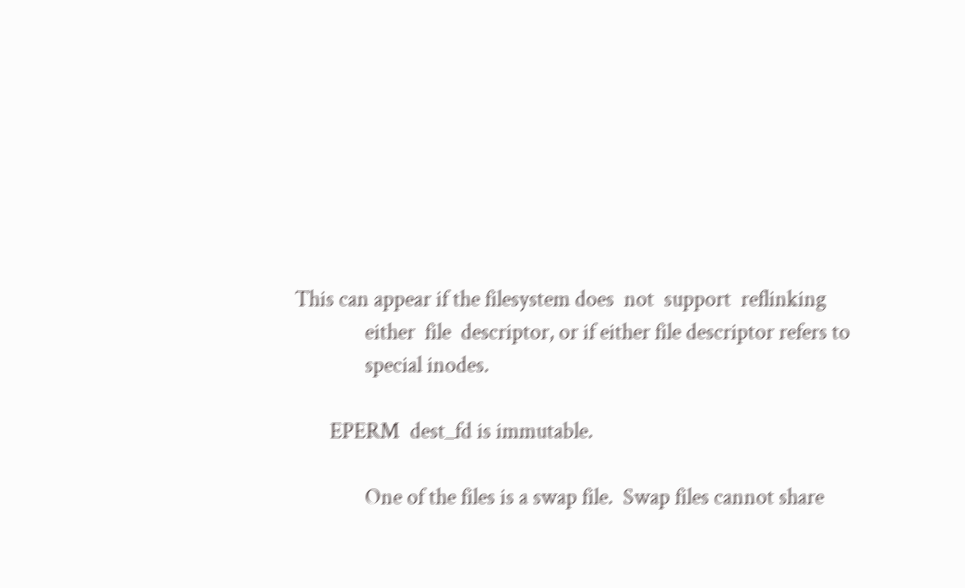This can appear if the filesystem does  not  support  reflinking
              either  file  descriptor, or if either file descriptor refers to
              special inodes.

       EPERM  dest_fd is immutable.

              One of the files is a swap file.  Swap files cannot share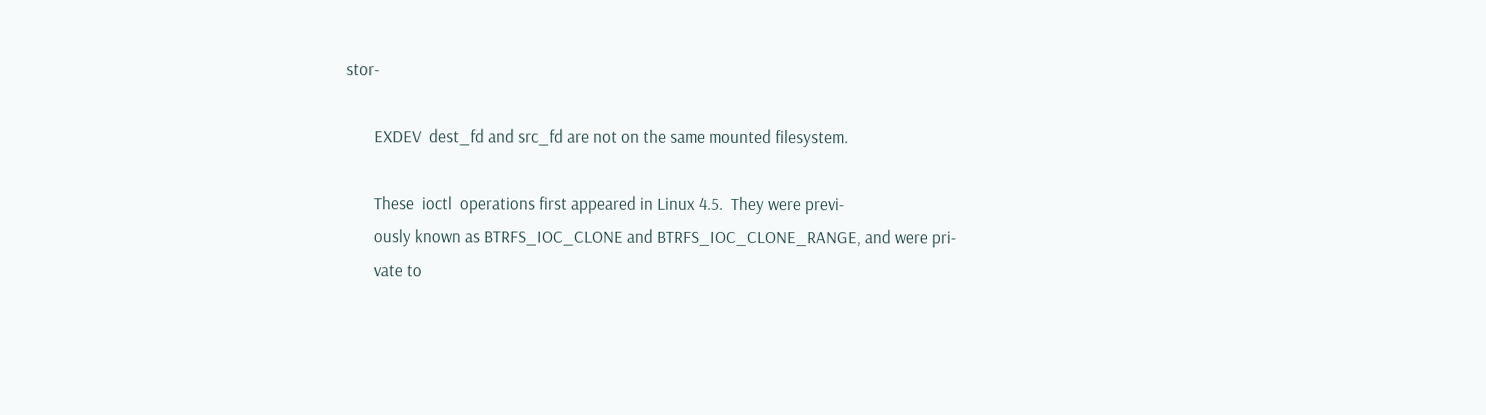stor-

       EXDEV  dest_fd and src_fd are not on the same mounted filesystem.

       These  ioctl  operations first appeared in Linux 4.5.  They were previ-
       ously known as BTRFS_IOC_CLONE and BTRFS_IOC_CLONE_RANGE, and were pri-
       vate to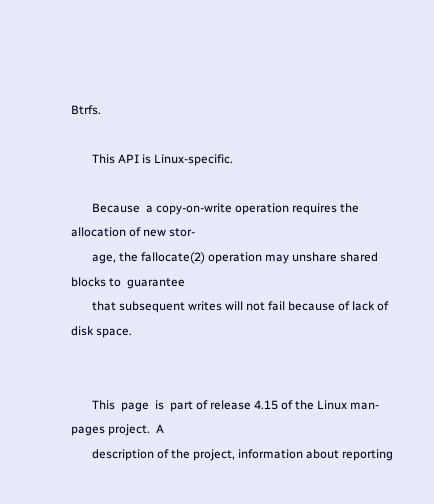Btrfs.

       This API is Linux-specific.

       Because  a copy-on-write operation requires the allocation of new stor-
       age, the fallocate(2) operation may unshare shared blocks to  guarantee
       that subsequent writes will not fail because of lack of disk space.


       This  page  is  part of release 4.15 of the Linux man-pages project.  A
       description of the project, information about reporting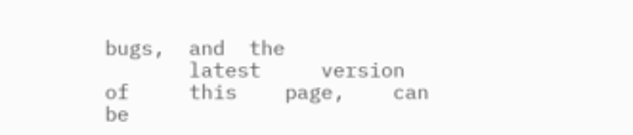bugs,  and  the
       latest     version     of     this    page,    can    be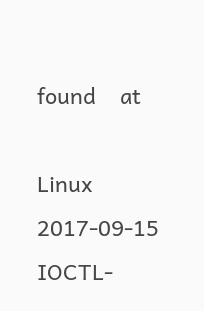found    at

Linux                             2017-09-15             IOCTL-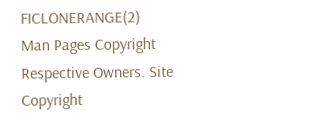FICLONERANGE(2)
Man Pages Copyright Respective Owners. Site Copyright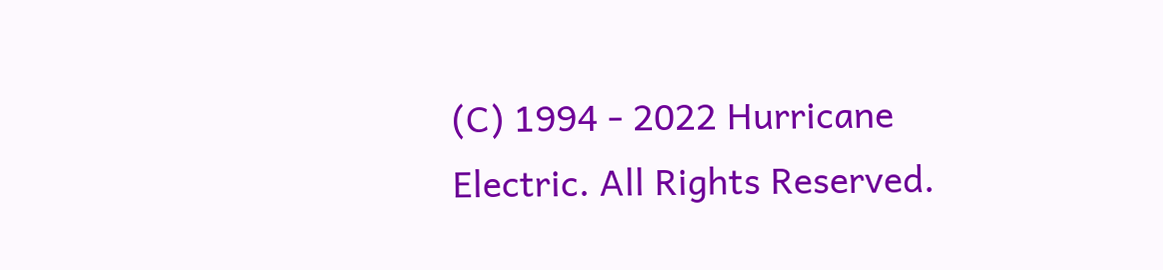(C) 1994 - 2022 Hurricane Electric. All Rights Reserved.